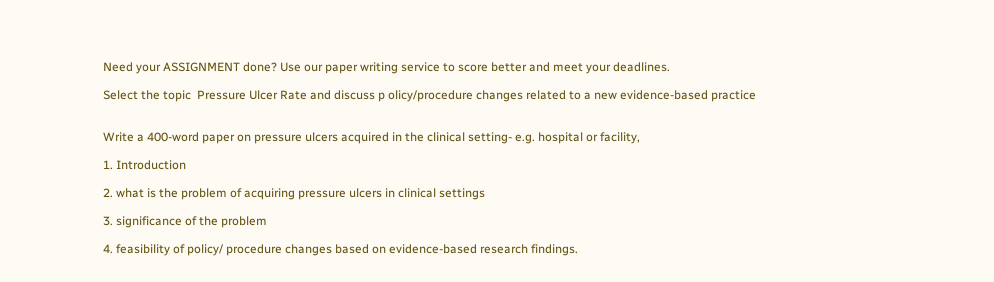Need your ASSIGNMENT done? Use our paper writing service to score better and meet your deadlines.

Select the topic  Pressure Ulcer Rate and discuss p olicy/procedure changes related to a new evidence-based practice


Write a 400-word paper on pressure ulcers acquired in the clinical setting- e.g. hospital or facility,

1. Introduction

2. what is the problem of acquiring pressure ulcers in clinical settings

3. significance of the problem

4. feasibility of policy/ procedure changes based on evidence-based research findings.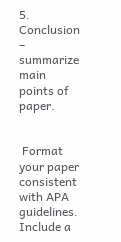5. Conclusion – summarize main points of paper.


 Format your paper consistent with APA guidelines. Include a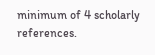minimum of 4 scholarly references.